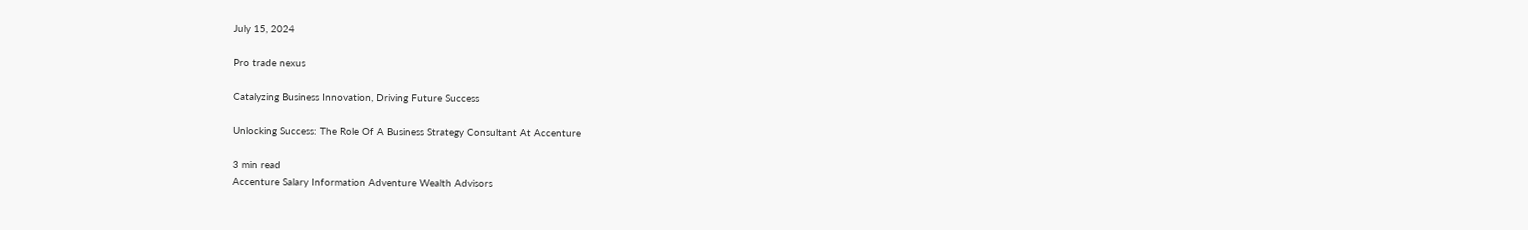July 15, 2024

Pro trade nexus

Catalyzing Business Innovation, Driving Future Success

Unlocking Success: The Role Of A Business Strategy Consultant At Accenture

3 min read
Accenture Salary Information Adventure Wealth Advisors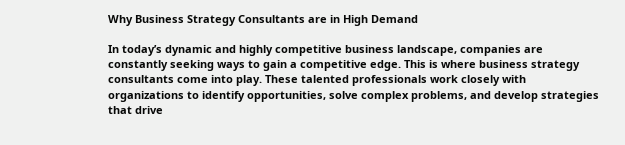Why Business Strategy Consultants are in High Demand

In today’s dynamic and highly competitive business landscape, companies are constantly seeking ways to gain a competitive edge. This is where business strategy consultants come into play. These talented professionals work closely with organizations to identify opportunities, solve complex problems, and develop strategies that drive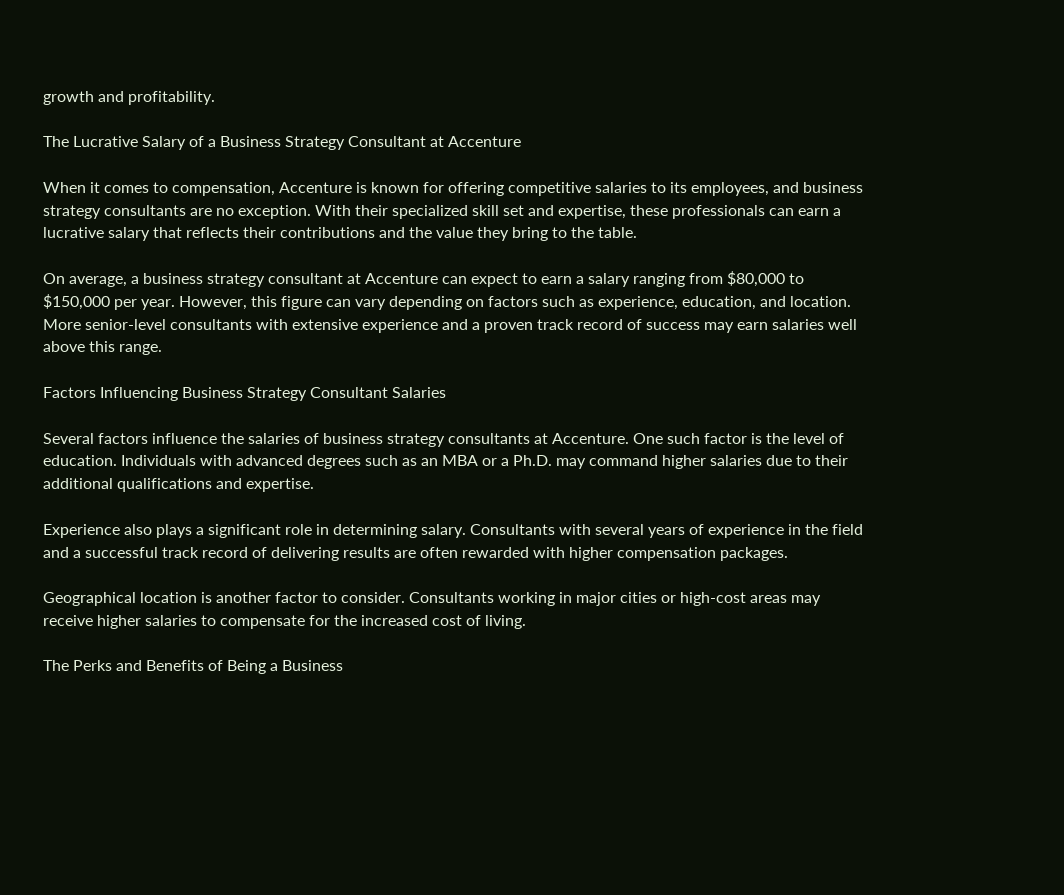growth and profitability.

The Lucrative Salary of a Business Strategy Consultant at Accenture

When it comes to compensation, Accenture is known for offering competitive salaries to its employees, and business strategy consultants are no exception. With their specialized skill set and expertise, these professionals can earn a lucrative salary that reflects their contributions and the value they bring to the table.

On average, a business strategy consultant at Accenture can expect to earn a salary ranging from $80,000 to $150,000 per year. However, this figure can vary depending on factors such as experience, education, and location. More senior-level consultants with extensive experience and a proven track record of success may earn salaries well above this range.

Factors Influencing Business Strategy Consultant Salaries

Several factors influence the salaries of business strategy consultants at Accenture. One such factor is the level of education. Individuals with advanced degrees such as an MBA or a Ph.D. may command higher salaries due to their additional qualifications and expertise.

Experience also plays a significant role in determining salary. Consultants with several years of experience in the field and a successful track record of delivering results are often rewarded with higher compensation packages.

Geographical location is another factor to consider. Consultants working in major cities or high-cost areas may receive higher salaries to compensate for the increased cost of living.

The Perks and Benefits of Being a Business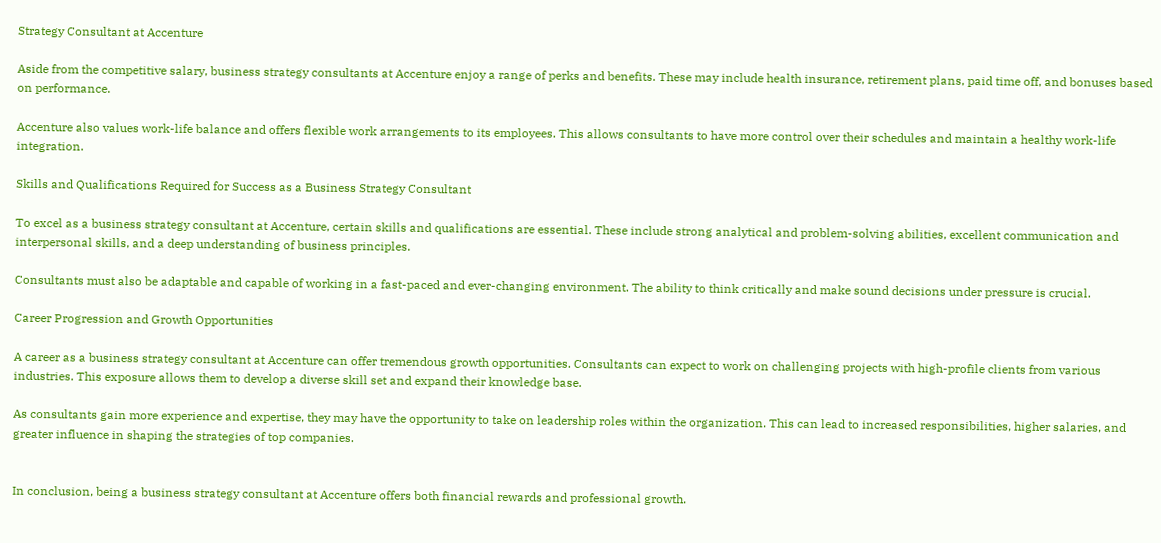Strategy Consultant at Accenture

Aside from the competitive salary, business strategy consultants at Accenture enjoy a range of perks and benefits. These may include health insurance, retirement plans, paid time off, and bonuses based on performance.

Accenture also values work-life balance and offers flexible work arrangements to its employees. This allows consultants to have more control over their schedules and maintain a healthy work-life integration.

Skills and Qualifications Required for Success as a Business Strategy Consultant

To excel as a business strategy consultant at Accenture, certain skills and qualifications are essential. These include strong analytical and problem-solving abilities, excellent communication and interpersonal skills, and a deep understanding of business principles.

Consultants must also be adaptable and capable of working in a fast-paced and ever-changing environment. The ability to think critically and make sound decisions under pressure is crucial.

Career Progression and Growth Opportunities

A career as a business strategy consultant at Accenture can offer tremendous growth opportunities. Consultants can expect to work on challenging projects with high-profile clients from various industries. This exposure allows them to develop a diverse skill set and expand their knowledge base.

As consultants gain more experience and expertise, they may have the opportunity to take on leadership roles within the organization. This can lead to increased responsibilities, higher salaries, and greater influence in shaping the strategies of top companies.


In conclusion, being a business strategy consultant at Accenture offers both financial rewards and professional growth.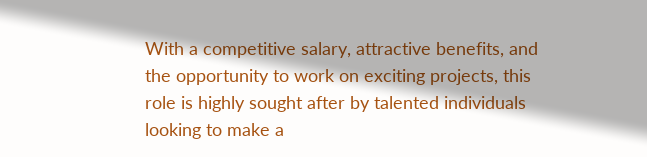With a competitive salary, attractive benefits, and the opportunity to work on exciting projects, this role is highly sought after by talented individuals looking to make a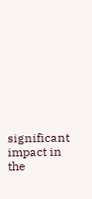significant impact in the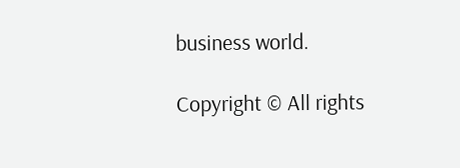business world.

Copyright © All rights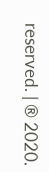reserved. | ® 2020.